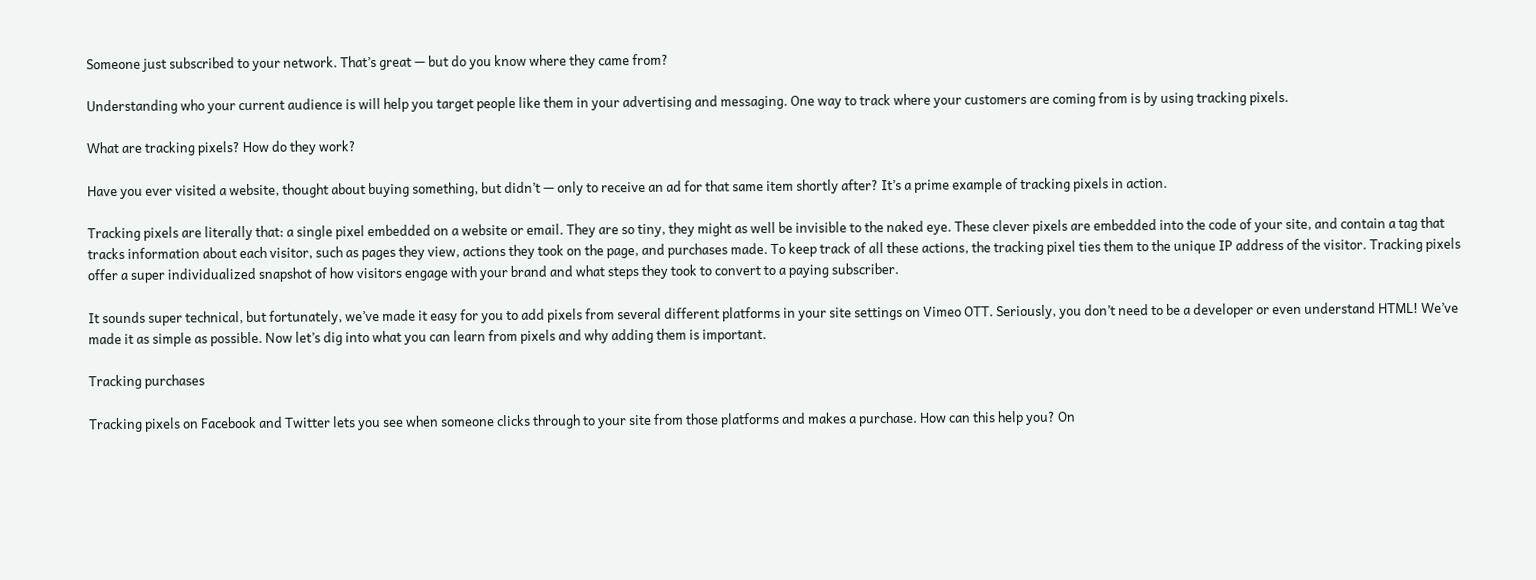Someone just subscribed to your network. That’s great — but do you know where they came from?

Understanding who your current audience is will help you target people like them in your advertising and messaging. One way to track where your customers are coming from is by using tracking pixels.

What are tracking pixels? How do they work?

Have you ever visited a website, thought about buying something, but didn’t — only to receive an ad for that same item shortly after? It’s a prime example of tracking pixels in action.

Tracking pixels are literally that: a single pixel embedded on a website or email. They are so tiny, they might as well be invisible to the naked eye. These clever pixels are embedded into the code of your site, and contain a tag that tracks information about each visitor, such as pages they view, actions they took on the page, and purchases made. To keep track of all these actions, the tracking pixel ties them to the unique IP address of the visitor. Tracking pixels offer a super individualized snapshot of how visitors engage with your brand and what steps they took to convert to a paying subscriber.

It sounds super technical, but fortunately, we’ve made it easy for you to add pixels from several different platforms in your site settings on Vimeo OTT. Seriously, you don’t need to be a developer or even understand HTML! We’ve made it as simple as possible. Now let’s dig into what you can learn from pixels and why adding them is important.

Tracking purchases

Tracking pixels on Facebook and Twitter lets you see when someone clicks through to your site from those platforms and makes a purchase. How can this help you? On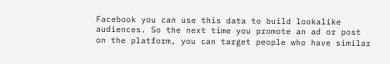Facebook you can use this data to build lookalike audiences. So the next time you promote an ad or post on the platform, you can target people who have similar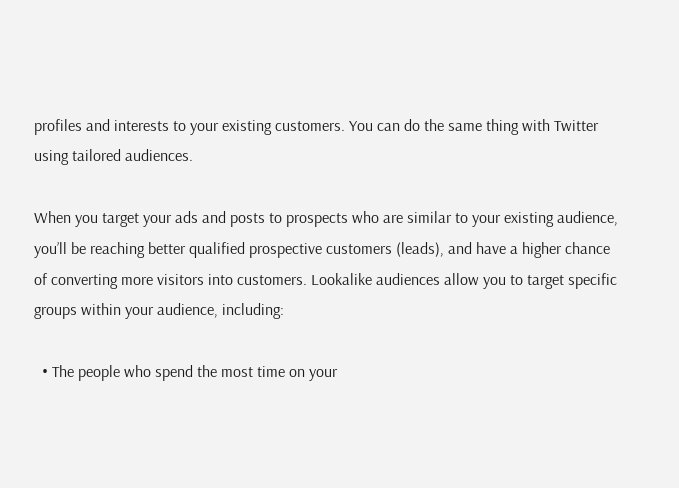profiles and interests to your existing customers. You can do the same thing with Twitter using tailored audiences.

When you target your ads and posts to prospects who are similar to your existing audience, you’ll be reaching better qualified prospective customers (leads), and have a higher chance of converting more visitors into customers. Lookalike audiences allow you to target specific groups within your audience, including:

  • The people who spend the most time on your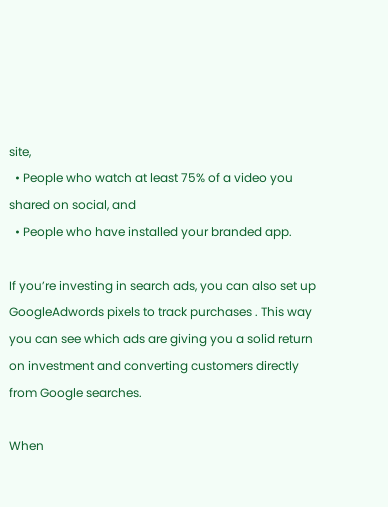site,
  • People who watch at least 75% of a video you shared on social, and
  • People who have installed your branded app.

If you’re investing in search ads, you can also set up GoogleAdwords pixels to track purchases . This way you can see which ads are giving you a solid return on investment and converting customers directly from Google searches.

When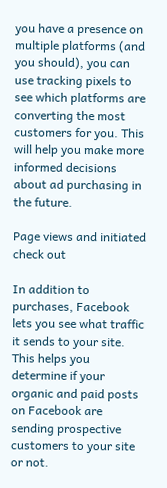you have a presence on multiple platforms (and you should), you can use tracking pixels to see which platforms are converting the most customers for you. This will help you make more informed decisions about ad purchasing in the future.

Page views and initiated check out

In addition to purchases, Facebook lets you see what traffic it sends to your site. This helps you determine if your organic and paid posts on Facebook are sending prospective customers to your site or not.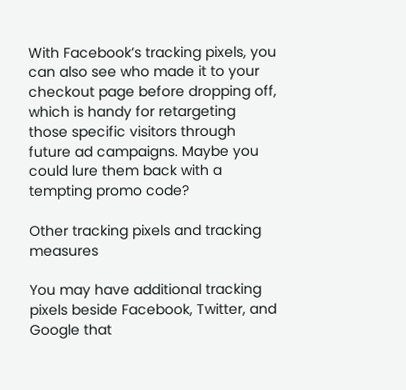With Facebook’s tracking pixels, you can also see who made it to your checkout page before dropping off, which is handy for retargeting those specific visitors through future ad campaigns. Maybe you could lure them back with a tempting promo code?

Other tracking pixels and tracking measures

You may have additional tracking pixels beside Facebook, Twitter, and Google that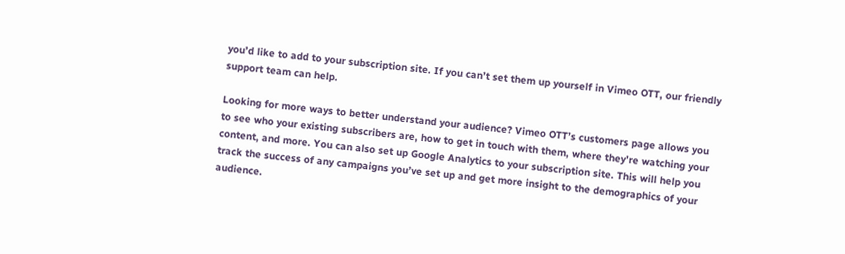you’d like to add to your subscription site. If you can’t set them up yourself in Vimeo OTT, our friendly support team can help.

Looking for more ways to better understand your audience? Vimeo OTT’s customers page allows you to see who your existing subscribers are, how to get in touch with them, where they’re watching your content, and more. You can also set up Google Analytics to your subscription site. This will help you track the success of any campaigns you’ve set up and get more insight to the demographics of your audience.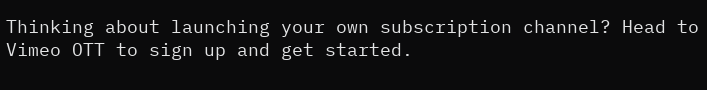Thinking about launching your own subscription channel? Head to Vimeo OTT to sign up and get started.